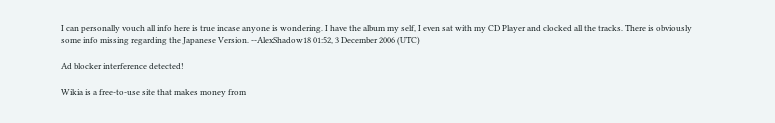I can personally vouch all info here is true incase anyone is wondering. I have the album my self, I even sat with my CD Player and clocked all the tracks. There is obviously some info missing regarding the Japanese Version. --AlexShadow18 01:52, 3 December 2006 (UTC)

Ad blocker interference detected!

Wikia is a free-to-use site that makes money from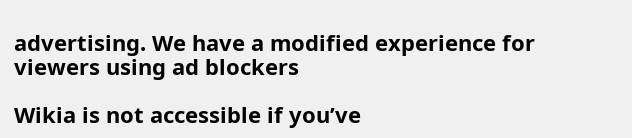advertising. We have a modified experience for viewers using ad blockers

Wikia is not accessible if you’ve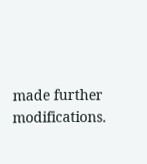made further modifications.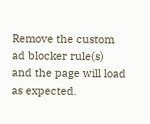Remove the custom ad blocker rule(s) and the page will load as expected.